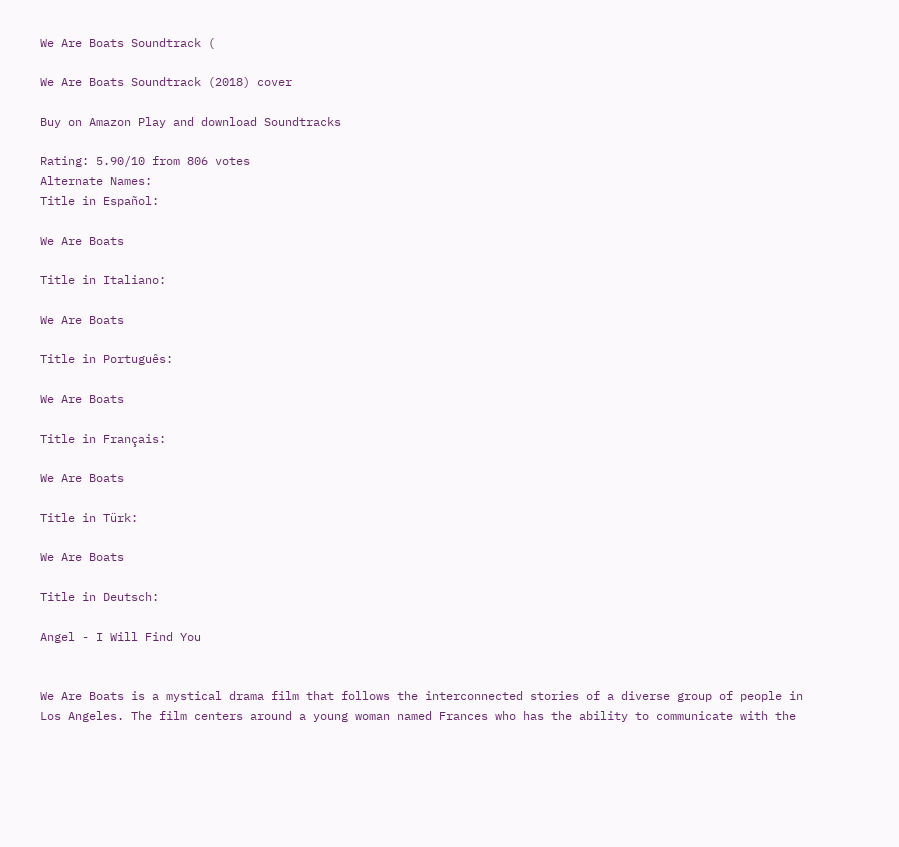We Are Boats Soundtrack (

We Are Boats Soundtrack (2018) cover

Buy on Amazon Play and download Soundtracks

Rating: 5.90/10 from 806 votes
Alternate Names:
Title in Español:

We Are Boats

Title in Italiano:

We Are Boats

Title in Português:

We Are Boats

Title in Français:

We Are Boats

Title in Türk:

We Are Boats

Title in Deutsch:

Angel - I Will Find You


We Are Boats is a mystical drama film that follows the interconnected stories of a diverse group of people in Los Angeles. The film centers around a young woman named Frances who has the ability to communicate with the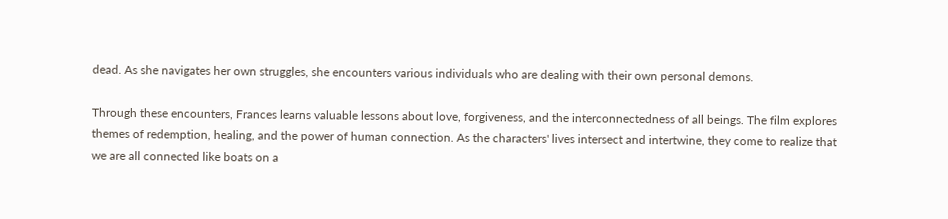dead. As she navigates her own struggles, she encounters various individuals who are dealing with their own personal demons.

Through these encounters, Frances learns valuable lessons about love, forgiveness, and the interconnectedness of all beings. The film explores themes of redemption, healing, and the power of human connection. As the characters' lives intersect and intertwine, they come to realize that we are all connected like boats on a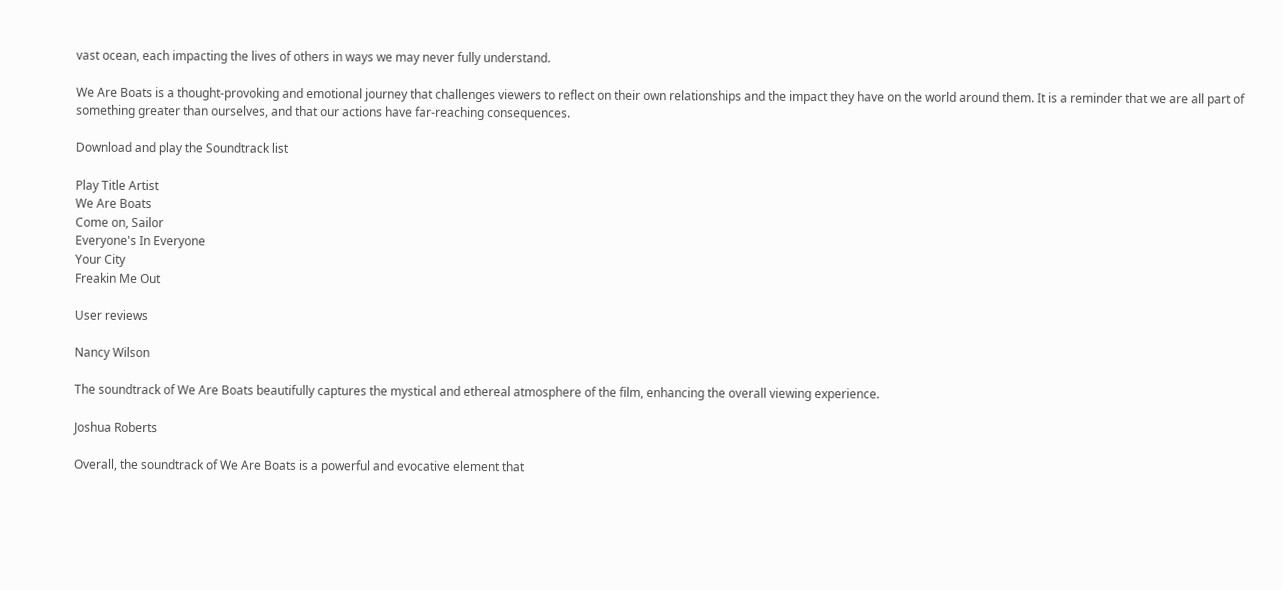vast ocean, each impacting the lives of others in ways we may never fully understand.

We Are Boats is a thought-provoking and emotional journey that challenges viewers to reflect on their own relationships and the impact they have on the world around them. It is a reminder that we are all part of something greater than ourselves, and that our actions have far-reaching consequences.

Download and play the Soundtrack list

Play Title Artist
We Are Boats
Come on, Sailor
Everyone's In Everyone
Your City
Freakin Me Out

User reviews

Nancy Wilson

The soundtrack of We Are Boats beautifully captures the mystical and ethereal atmosphere of the film, enhancing the overall viewing experience.

Joshua Roberts

Overall, the soundtrack of We Are Boats is a powerful and evocative element that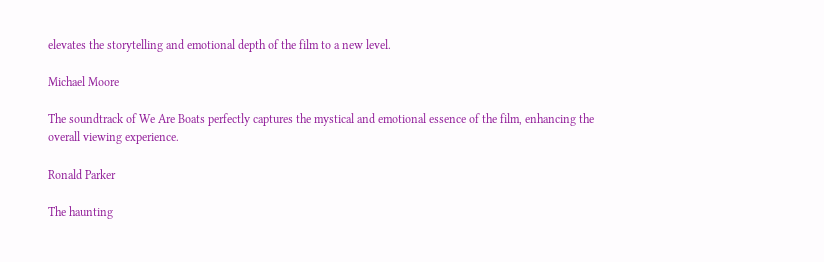elevates the storytelling and emotional depth of the film to a new level.

Michael Moore

The soundtrack of We Are Boats perfectly captures the mystical and emotional essence of the film, enhancing the overall viewing experience.

Ronald Parker

The haunting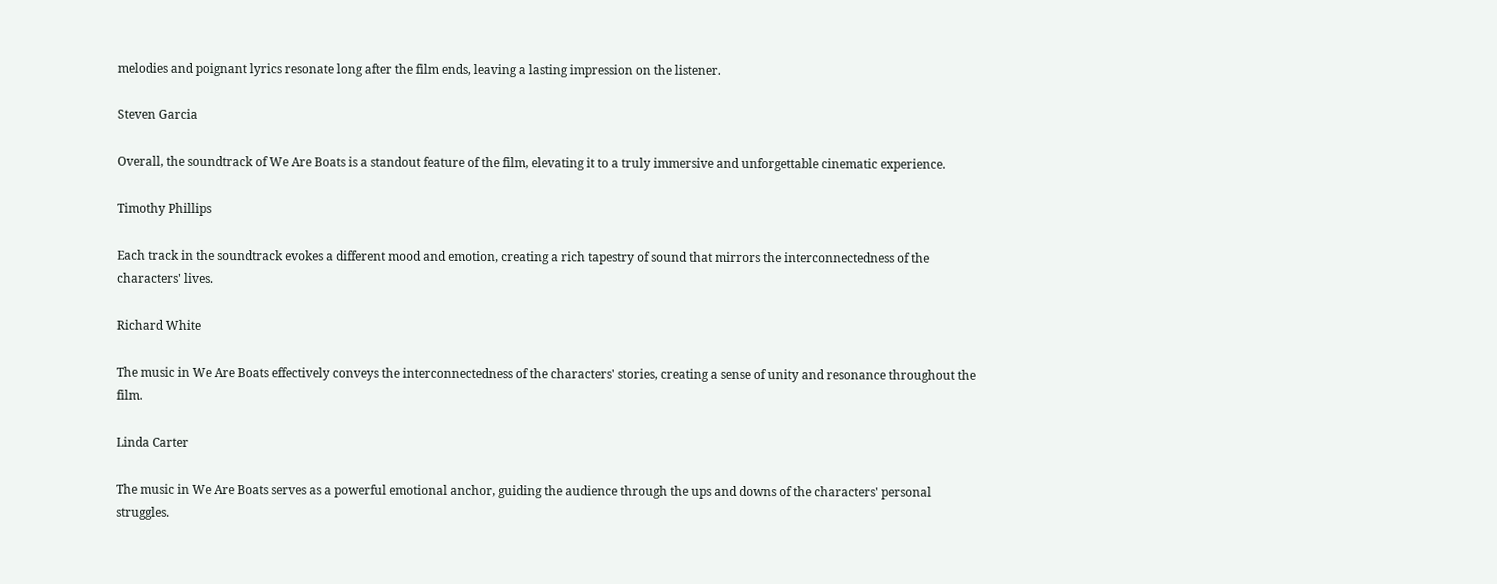melodies and poignant lyrics resonate long after the film ends, leaving a lasting impression on the listener.

Steven Garcia

Overall, the soundtrack of We Are Boats is a standout feature of the film, elevating it to a truly immersive and unforgettable cinematic experience.

Timothy Phillips

Each track in the soundtrack evokes a different mood and emotion, creating a rich tapestry of sound that mirrors the interconnectedness of the characters' lives.

Richard White

The music in We Are Boats effectively conveys the interconnectedness of the characters' stories, creating a sense of unity and resonance throughout the film.

Linda Carter

The music in We Are Boats serves as a powerful emotional anchor, guiding the audience through the ups and downs of the characters' personal struggles.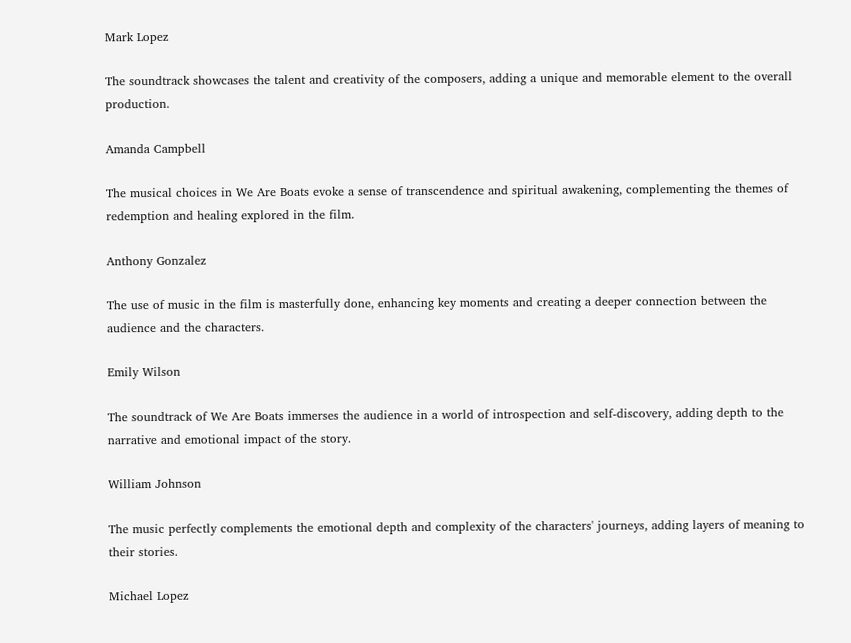Mark Lopez

The soundtrack showcases the talent and creativity of the composers, adding a unique and memorable element to the overall production.

Amanda Campbell

The musical choices in We Are Boats evoke a sense of transcendence and spiritual awakening, complementing the themes of redemption and healing explored in the film.

Anthony Gonzalez

The use of music in the film is masterfully done, enhancing key moments and creating a deeper connection between the audience and the characters.

Emily Wilson

The soundtrack of We Are Boats immerses the audience in a world of introspection and self-discovery, adding depth to the narrative and emotional impact of the story.

William Johnson

The music perfectly complements the emotional depth and complexity of the characters' journeys, adding layers of meaning to their stories.

Michael Lopez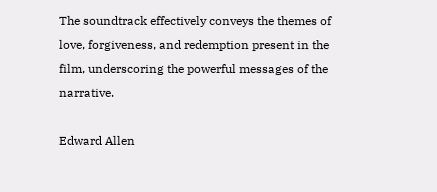The soundtrack effectively conveys the themes of love, forgiveness, and redemption present in the film, underscoring the powerful messages of the narrative.

Edward Allen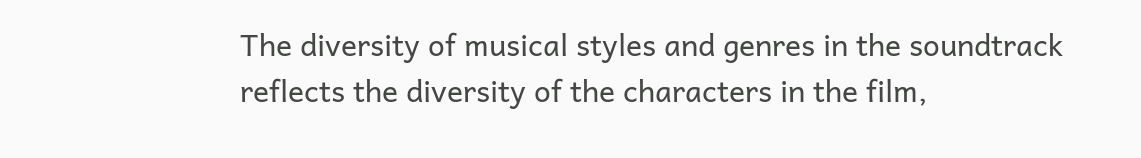The diversity of musical styles and genres in the soundtrack reflects the diversity of the characters in the film,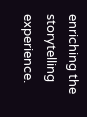enriching the storytelling experience.